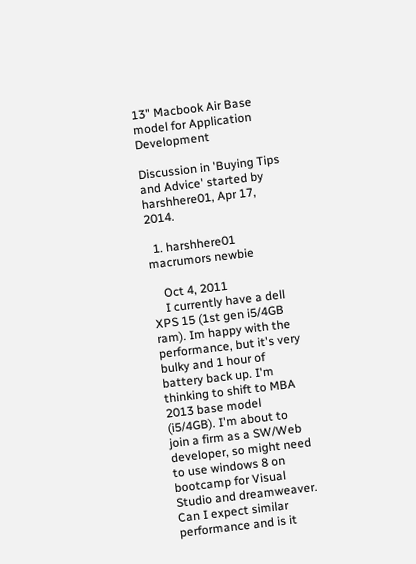13" Macbook Air Base model for Application Development

Discussion in 'Buying Tips and Advice' started by harshhere01, Apr 17, 2014.

  1. harshhere01 macrumors newbie

    Oct 4, 2011
    I currently have a dell XPS 15 (1st gen i5/4GB ram). Im happy with the performance, but it's very bulky and 1 hour of battery back up. I'm thinking to shift to MBA 2013 base model (i5/4GB). I'm about to join a firm as a SW/Web developer, so might need to use windows 8 on bootcamp for Visual Studio and dreamweaver. Can I expect similar performance and is it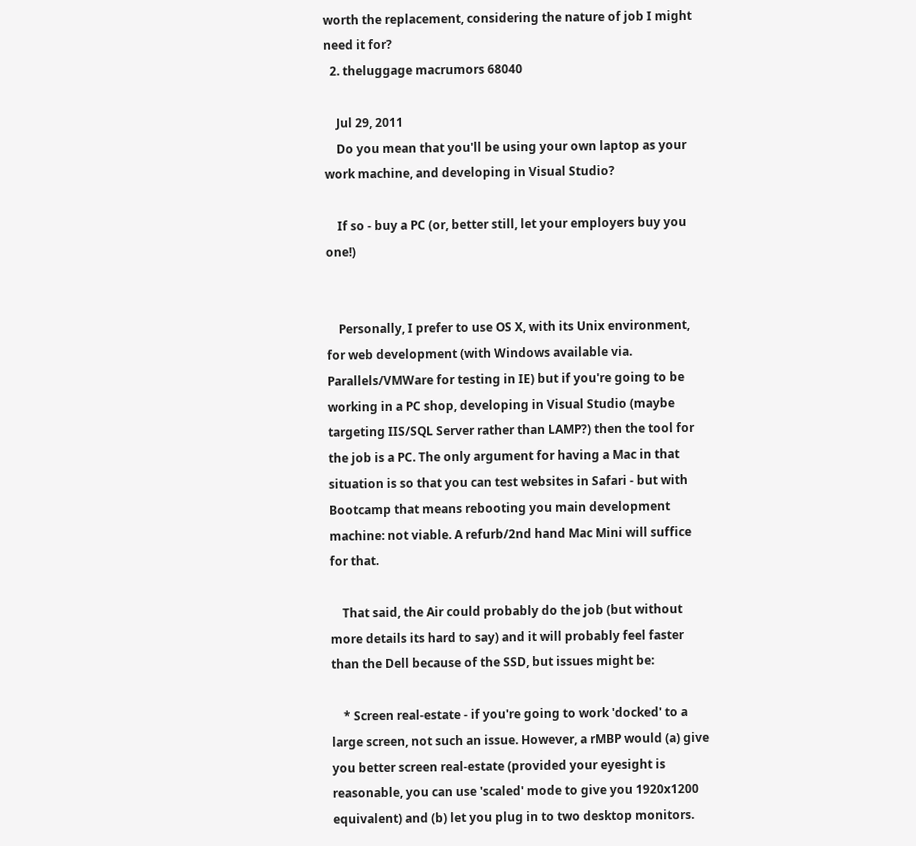worth the replacement, considering the nature of job I might need it for?
  2. theluggage macrumors 68040

    Jul 29, 2011
    Do you mean that you'll be using your own laptop as your work machine, and developing in Visual Studio?

    If so - buy a PC (or, better still, let your employers buy you one!)


    Personally, I prefer to use OS X, with its Unix environment, for web development (with Windows available via. Parallels/VMWare for testing in IE) but if you're going to be working in a PC shop, developing in Visual Studio (maybe targeting IIS/SQL Server rather than LAMP?) then the tool for the job is a PC. The only argument for having a Mac in that situation is so that you can test websites in Safari - but with Bootcamp that means rebooting you main development machine: not viable. A refurb/2nd hand Mac Mini will suffice for that.

    That said, the Air could probably do the job (but without more details its hard to say) and it will probably feel faster than the Dell because of the SSD, but issues might be:

    * Screen real-estate - if you're going to work 'docked' to a large screen, not such an issue. However, a rMBP would (a) give you better screen real-estate (provided your eyesight is reasonable, you can use 'scaled' mode to give you 1920x1200 equivalent) and (b) let you plug in to two desktop monitors.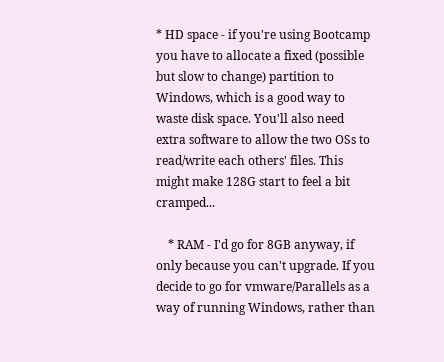* HD space - if you're using Bootcamp you have to allocate a fixed (possible but slow to change) partition to Windows, which is a good way to waste disk space. You'll also need extra software to allow the two OSs to read/write each others' files. This might make 128G start to feel a bit cramped...

    * RAM - I'd go for 8GB anyway, if only because you can't upgrade. If you decide to go for vmware/Parallels as a way of running Windows, rather than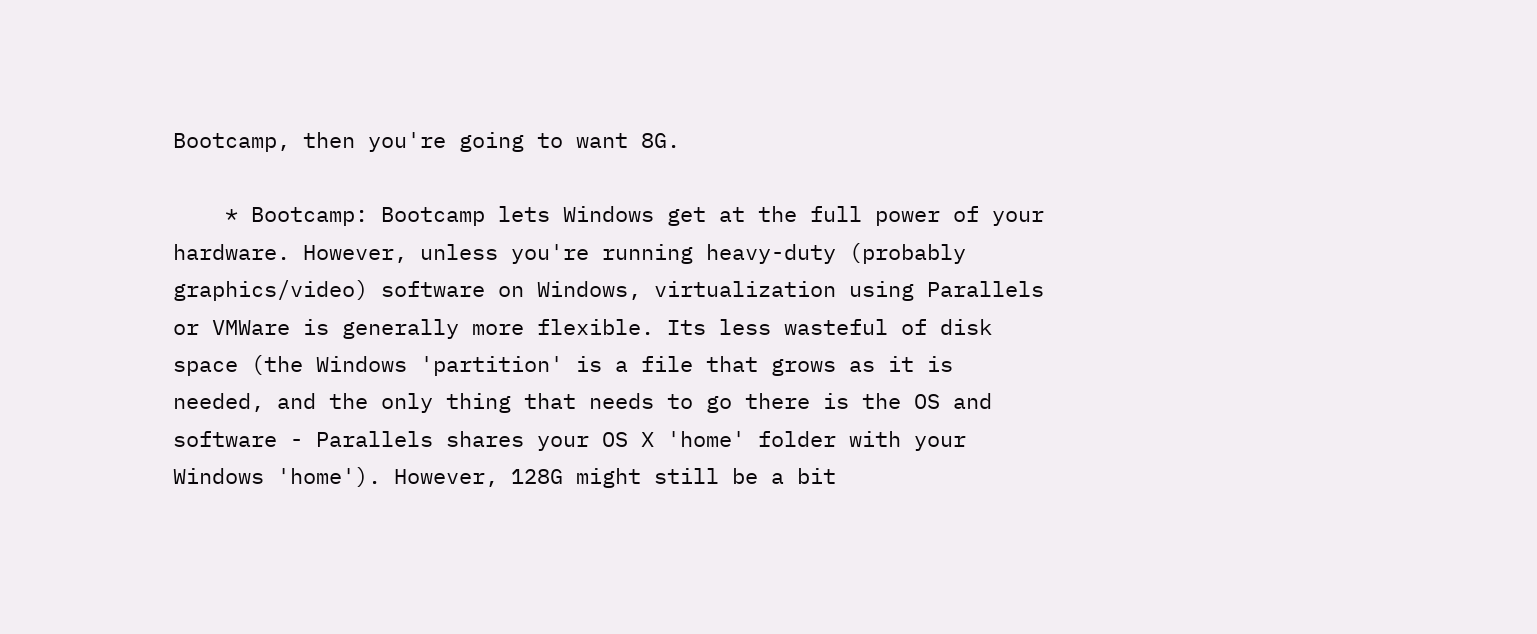Bootcamp, then you're going to want 8G.

    * Bootcamp: Bootcamp lets Windows get at the full power of your hardware. However, unless you're running heavy-duty (probably graphics/video) software on Windows, virtualization using Parallels or VMWare is generally more flexible. Its less wasteful of disk space (the Windows 'partition' is a file that grows as it is needed, and the only thing that needs to go there is the OS and software - Parallels shares your OS X 'home' folder with your Windows 'home'). However, 128G might still be a bit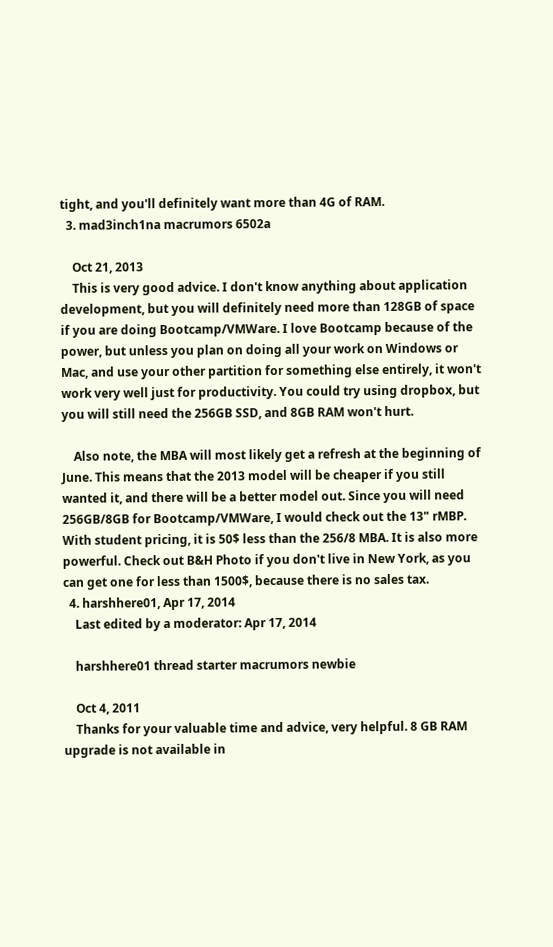tight, and you'll definitely want more than 4G of RAM.
  3. mad3inch1na macrumors 6502a

    Oct 21, 2013
    This is very good advice. I don't know anything about application development, but you will definitely need more than 128GB of space if you are doing Bootcamp/VMWare. I love Bootcamp because of the power, but unless you plan on doing all your work on Windows or Mac, and use your other partition for something else entirely, it won't work very well just for productivity. You could try using dropbox, but you will still need the 256GB SSD, and 8GB RAM won't hurt.

    Also note, the MBA will most likely get a refresh at the beginning of June. This means that the 2013 model will be cheaper if you still wanted it, and there will be a better model out. Since you will need 256GB/8GB for Bootcamp/VMWare, I would check out the 13" rMBP. With student pricing, it is 50$ less than the 256/8 MBA. It is also more powerful. Check out B&H Photo if you don't live in New York, as you can get one for less than 1500$, because there is no sales tax.
  4. harshhere01, Apr 17, 2014
    Last edited by a moderator: Apr 17, 2014

    harshhere01 thread starter macrumors newbie

    Oct 4, 2011
    Thanks for your valuable time and advice, very helpful. 8 GB RAM upgrade is not available in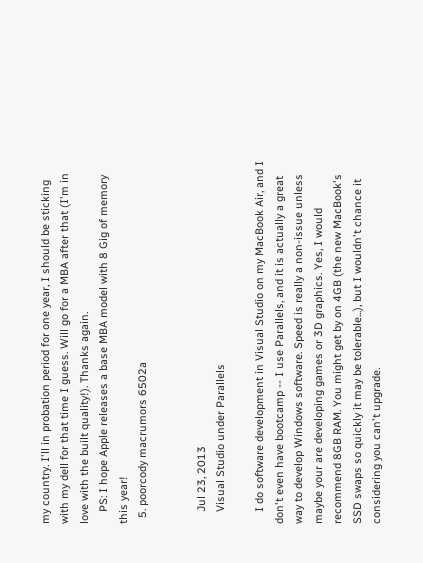my country. I'll in probation period for one year, I should be sticking with my dell for that time I guess. Will go for a MBA after that (I'm in love with the built quality!). Thanks again.
    PS: I hope Apple releases a base MBA model with 8 Gig of memory this year!
  5. poorcody macrumors 6502a


    Jul 23, 2013
    Visual Studio under Parallels

    I do software development in Visual Studio on my MacBook Air, and I don't even have bootcamp -- I use Parallels, and it is actually a great way to develop Windows software. Speed is really a non-issue unless maybe your are developing games or 3D graphics. Yes, I would recommend 8GB RAM. You might get by on 4GB (the new MacBook's SSD swaps so quickly it may be tolerable...), but I wouldn't chance it considering you can't upgrade.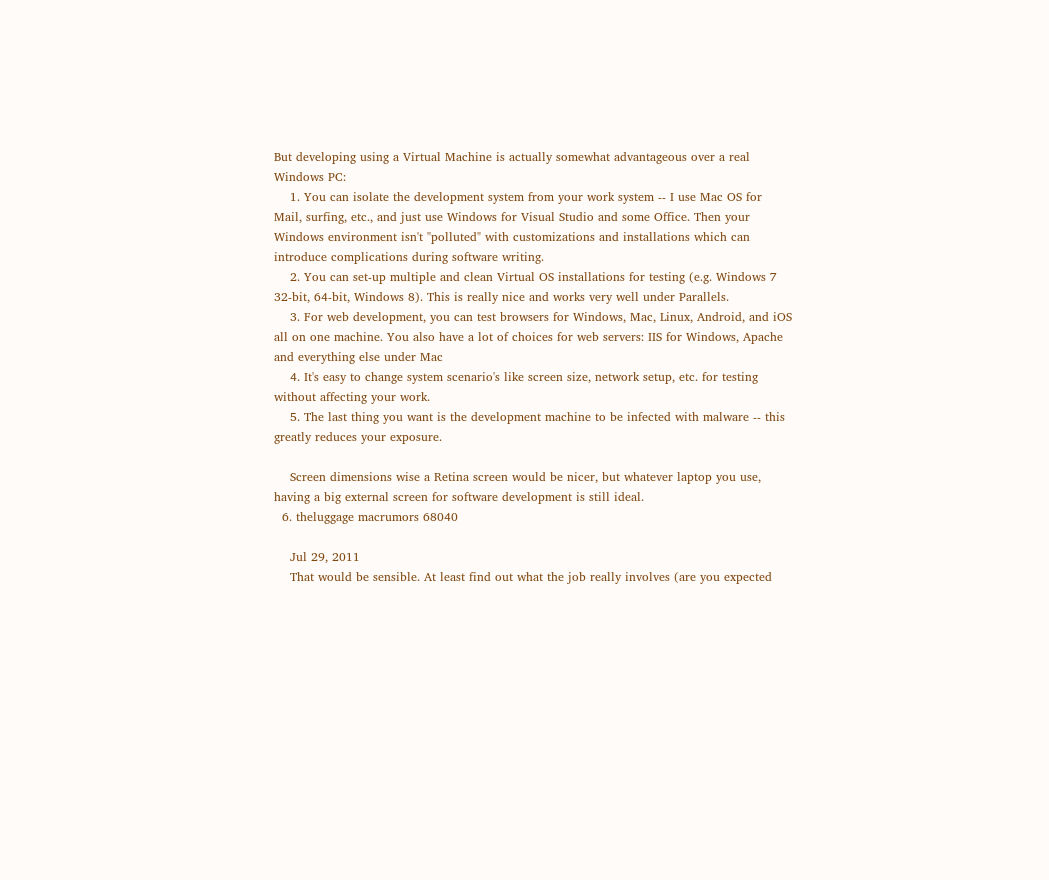But developing using a Virtual Machine is actually somewhat advantageous over a real Windows PC:
    1. You can isolate the development system from your work system -- I use Mac OS for Mail, surfing, etc., and just use Windows for Visual Studio and some Office. Then your Windows environment isn't "polluted" with customizations and installations which can introduce complications during software writing.
    2. You can set-up multiple and clean Virtual OS installations for testing (e.g. Windows 7 32-bit, 64-bit, Windows 8). This is really nice and works very well under Parallels.
    3. For web development, you can test browsers for Windows, Mac, Linux, Android, and iOS all on one machine. You also have a lot of choices for web servers: IIS for Windows, Apache and everything else under Mac
    4. It's easy to change system scenario's like screen size, network setup, etc. for testing without affecting your work.
    5. The last thing you want is the development machine to be infected with malware -- this greatly reduces your exposure.

    Screen dimensions wise a Retina screen would be nicer, but whatever laptop you use, having a big external screen for software development is still ideal.
  6. theluggage macrumors 68040

    Jul 29, 2011
    That would be sensible. At least find out what the job really involves (are you expected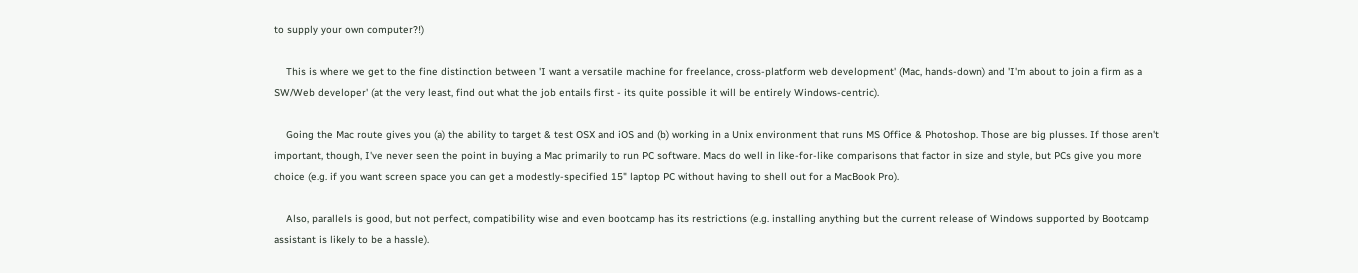to supply your own computer?!)

    This is where we get to the fine distinction between 'I want a versatile machine for freelance, cross-platform web development' (Mac, hands-down) and 'I'm about to join a firm as a SW/Web developer' (at the very least, find out what the job entails first - its quite possible it will be entirely Windows-centric).

    Going the Mac route gives you (a) the ability to target & test OSX and iOS and (b) working in a Unix environment that runs MS Office & Photoshop. Those are big plusses. If those aren't important, though, I've never seen the point in buying a Mac primarily to run PC software. Macs do well in like-for-like comparisons that factor in size and style, but PCs give you more choice (e.g. if you want screen space you can get a modestly-specified 15" laptop PC without having to shell out for a MacBook Pro).

    Also, parallels is good, but not perfect, compatibility wise and even bootcamp has its restrictions (e.g. installing anything but the current release of Windows supported by Bootcamp assistant is likely to be a hassle).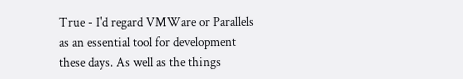True - I'd regard VMWare or Parallels as an essential tool for development these days. As well as the things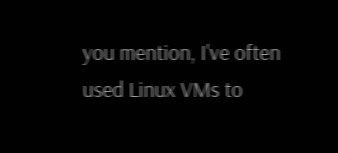you mention, I've often used Linux VMs to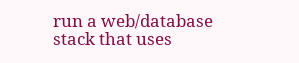run a web/database stack that uses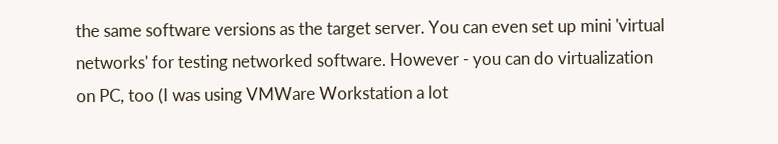the same software versions as the target server. You can even set up mini 'virtual networks' for testing networked software. However - you can do virtualization on PC, too (I was using VMWare Workstation a lot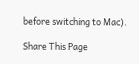before switching to Mac).

Share This Page